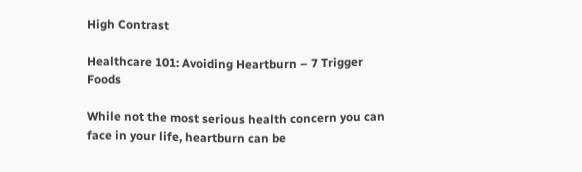High Contrast

Healthcare 101: Avoiding Heartburn – 7 Trigger Foods

While not the most serious health concern you can face in your life, heartburn can be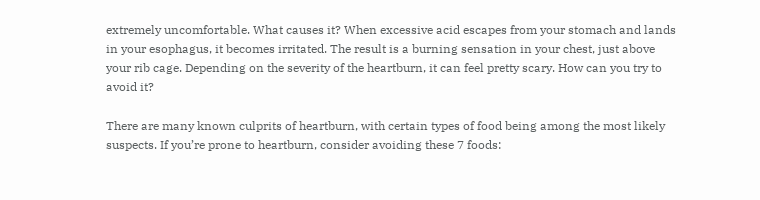extremely uncomfortable. What causes it? When excessive acid escapes from your stomach and lands in your esophagus, it becomes irritated. The result is a burning sensation in your chest, just above your rib cage. Depending on the severity of the heartburn, it can feel pretty scary. How can you try to avoid it?

There are many known culprits of heartburn, with certain types of food being among the most likely suspects. If you’re prone to heartburn, consider avoiding these 7 foods: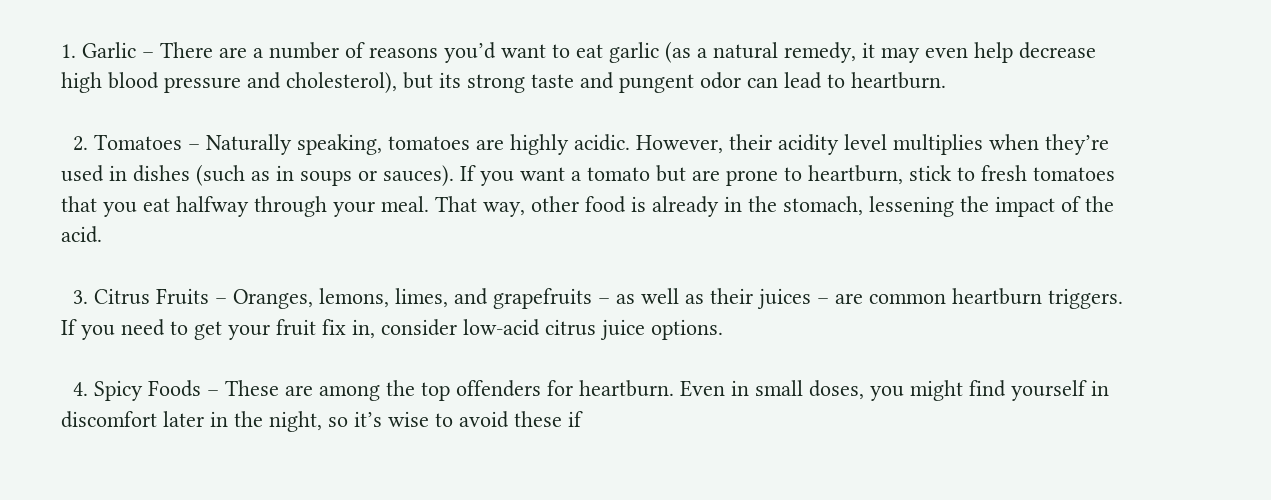1. Garlic – There are a number of reasons you’d want to eat garlic (as a natural remedy, it may even help decrease high blood pressure and cholesterol), but its strong taste and pungent odor can lead to heartburn.

  2. Tomatoes – Naturally speaking, tomatoes are highly acidic. However, their acidity level multiplies when they’re used in dishes (such as in soups or sauces). If you want a tomato but are prone to heartburn, stick to fresh tomatoes that you eat halfway through your meal. That way, other food is already in the stomach, lessening the impact of the acid.

  3. Citrus Fruits – Oranges, lemons, limes, and grapefruits – as well as their juices – are common heartburn triggers. If you need to get your fruit fix in, consider low-acid citrus juice options.

  4. Spicy Foods – These are among the top offenders for heartburn. Even in small doses, you might find yourself in discomfort later in the night, so it’s wise to avoid these if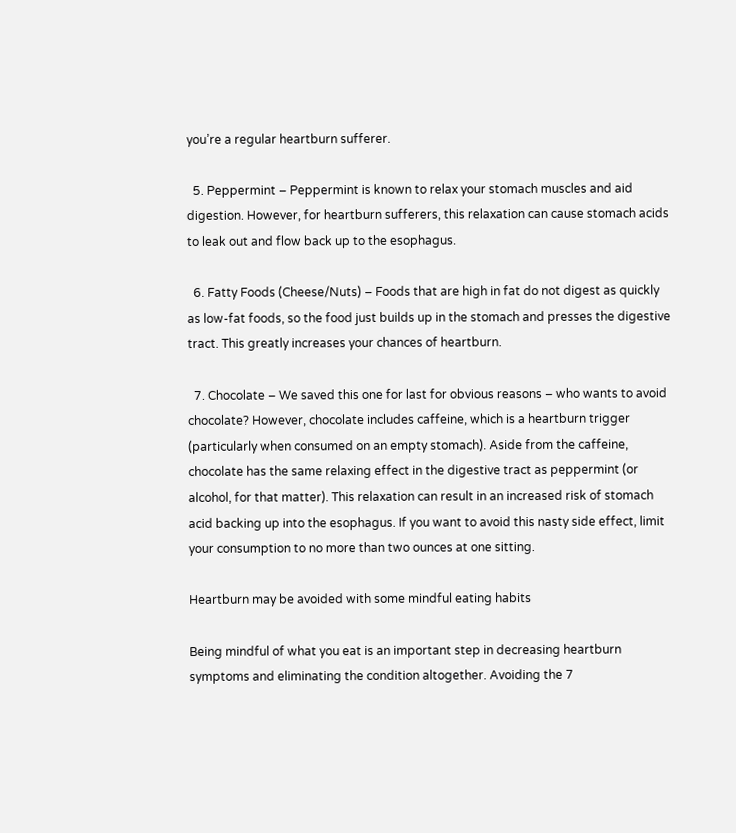you’re a regular heartburn sufferer.

  5. Peppermint – Peppermint is known to relax your stomach muscles and aid digestion. However, for heartburn sufferers, this relaxation can cause stomach acids to leak out and flow back up to the esophagus.

  6. Fatty Foods (Cheese/Nuts) – Foods that are high in fat do not digest as quickly as low-fat foods, so the food just builds up in the stomach and presses the digestive tract. This greatly increases your chances of heartburn.

  7. Chocolate – We saved this one for last for obvious reasons – who wants to avoid chocolate? However, chocolate includes caffeine, which is a heartburn trigger (particularly when consumed on an empty stomach). Aside from the caffeine, chocolate has the same relaxing effect in the digestive tract as peppermint (or alcohol, for that matter). This relaxation can result in an increased risk of stomach acid backing up into the esophagus. If you want to avoid this nasty side effect, limit your consumption to no more than two ounces at one sitting.

Heartburn may be avoided with some mindful eating habits

Being mindful of what you eat is an important step in decreasing heartburn symptoms and eliminating the condition altogether. Avoiding the 7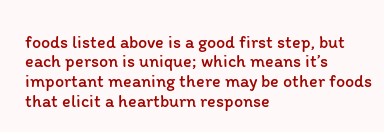foods listed above is a good first step, but each person is unique; which means it’s important meaning there may be other foods that elicit a heartburn response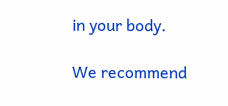in your body.

We recommend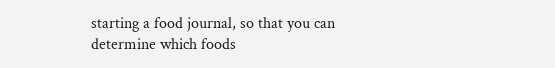starting a food journal, so that you can determine which foods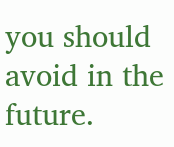you should avoid in the future.